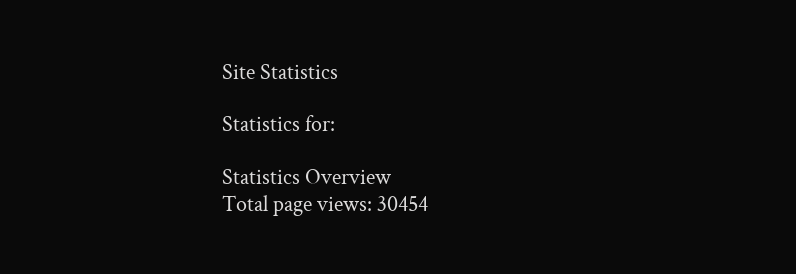Site Statistics

Statistics for:

Statistics Overview
Total page views: 30454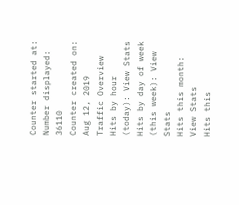Counter started at:
Number displayed: 36110
Counter created on: Aug 12, 2019
Traffic Overview
Hits by hour (today): View Stats
Hits by day of week (this week): View Stats
Hits this month: View Stats
Hits this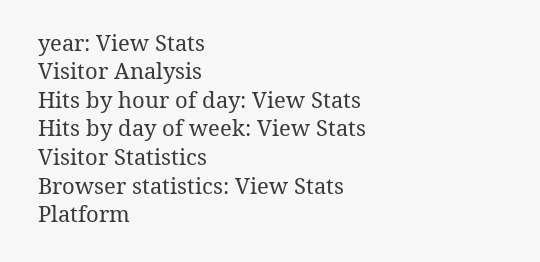year: View Stats
Visitor Analysis
Hits by hour of day: View Stats
Hits by day of week: View Stats
Visitor Statistics
Browser statistics: View Stats
Platform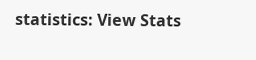statistics: View Stats